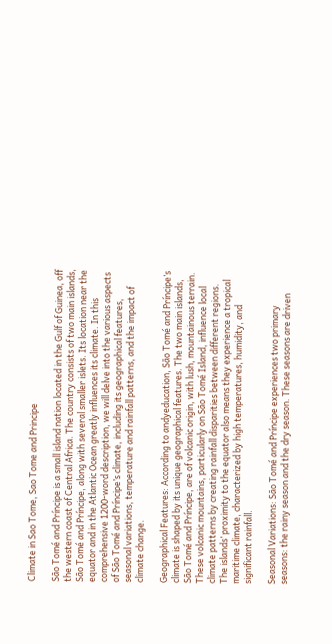Climate in Sao Tome, Sao Tome and Principe

São Tomé and Príncipe is a small island nation located in the Gulf of Guinea, off the western coast of Central Africa. The country consists of two main islands, São Tomé and Príncipe, along with several smaller islets. Its location near the equator and in the Atlantic Ocean greatly influences its climate. In this comprehensive 1200-word description, we will delve into the various aspects of São Tomé and Príncipe’s climate, including its geographical features, seasonal variations, temperature and rainfall patterns, and the impact of climate change.

Geographical Features: According to andyeducation, São Tomé and Príncipe’s climate is shaped by its unique geographical features. The two main islands, São Tomé and Príncipe, are of volcanic origin, with lush, mountainous terrain. These volcanic mountains, particularly on São Tomé Island, influence local climate patterns by creating rainfall disparities between different regions. The islands’ proximity to the equator also means they experience a tropical maritime climate, characterized by high temperatures, humidity, and significant rainfall.

Seasonal Variations: São Tomé and Príncipe experiences two primary seasons: the rainy season and the dry season. These seasons are driven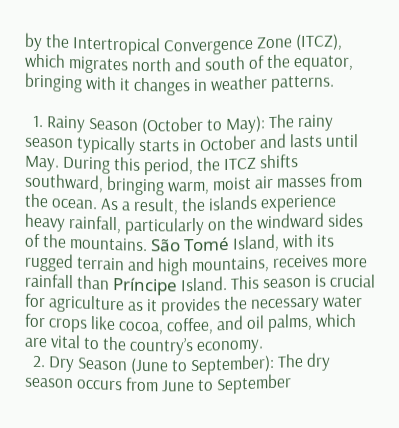by the Intertropical Convergence Zone (ITCZ), which migrates north and south of the equator, bringing with it changes in weather patterns.

  1. Rainy Season (October to May): The rainy season typically starts in October and lasts until May. During this period, the ITCZ shifts southward, bringing warm, moist air masses from the ocean. As a result, the islands experience heavy rainfall, particularly on the windward sides of the mountains. São Tomé Island, with its rugged terrain and high mountains, receives more rainfall than Príncipe Island. This season is crucial for agriculture as it provides the necessary water for crops like cocoa, coffee, and oil palms, which are vital to the country’s economy.
  2. Dry Season (June to September): The dry season occurs from June to September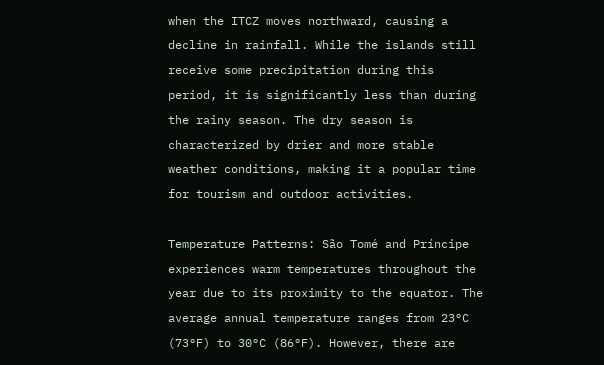when the ITCZ moves northward, causing a decline in rainfall. While the islands still receive some precipitation during this period, it is significantly less than during the rainy season. The dry season is characterized by drier and more stable weather conditions, making it a popular time for tourism and outdoor activities.

Temperature Patterns: São Tomé and Príncipe experiences warm temperatures throughout the year due to its proximity to the equator. The average annual temperature ranges from 23°C (73°F) to 30°C (86°F). However, there are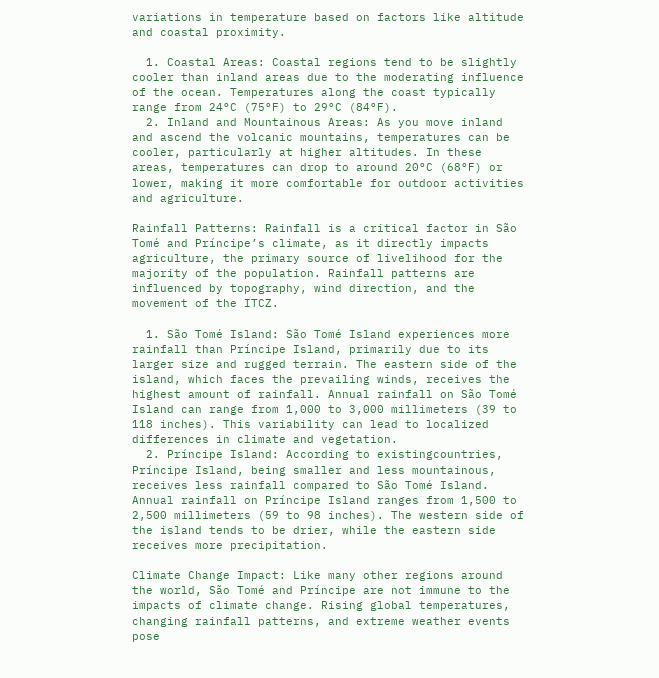variations in temperature based on factors like altitude and coastal proximity.

  1. Coastal Areas: Coastal regions tend to be slightly cooler than inland areas due to the moderating influence of the ocean. Temperatures along the coast typically range from 24°C (75°F) to 29°C (84°F).
  2. Inland and Mountainous Areas: As you move inland and ascend the volcanic mountains, temperatures can be cooler, particularly at higher altitudes. In these areas, temperatures can drop to around 20°C (68°F) or lower, making it more comfortable for outdoor activities and agriculture.

Rainfall Patterns: Rainfall is a critical factor in São Tomé and Príncipe’s climate, as it directly impacts agriculture, the primary source of livelihood for the majority of the population. Rainfall patterns are influenced by topography, wind direction, and the movement of the ITCZ.

  1. São Tomé Island: São Tomé Island experiences more rainfall than Príncipe Island, primarily due to its larger size and rugged terrain. The eastern side of the island, which faces the prevailing winds, receives the highest amount of rainfall. Annual rainfall on São Tomé Island can range from 1,000 to 3,000 millimeters (39 to 118 inches). This variability can lead to localized differences in climate and vegetation.
  2. Príncipe Island: According to existingcountries, Príncipe Island, being smaller and less mountainous, receives less rainfall compared to São Tomé Island. Annual rainfall on Príncipe Island ranges from 1,500 to 2,500 millimeters (59 to 98 inches). The western side of the island tends to be drier, while the eastern side receives more precipitation.

Climate Change Impact: Like many other regions around the world, São Tomé and Príncipe are not immune to the impacts of climate change. Rising global temperatures, changing rainfall patterns, and extreme weather events pose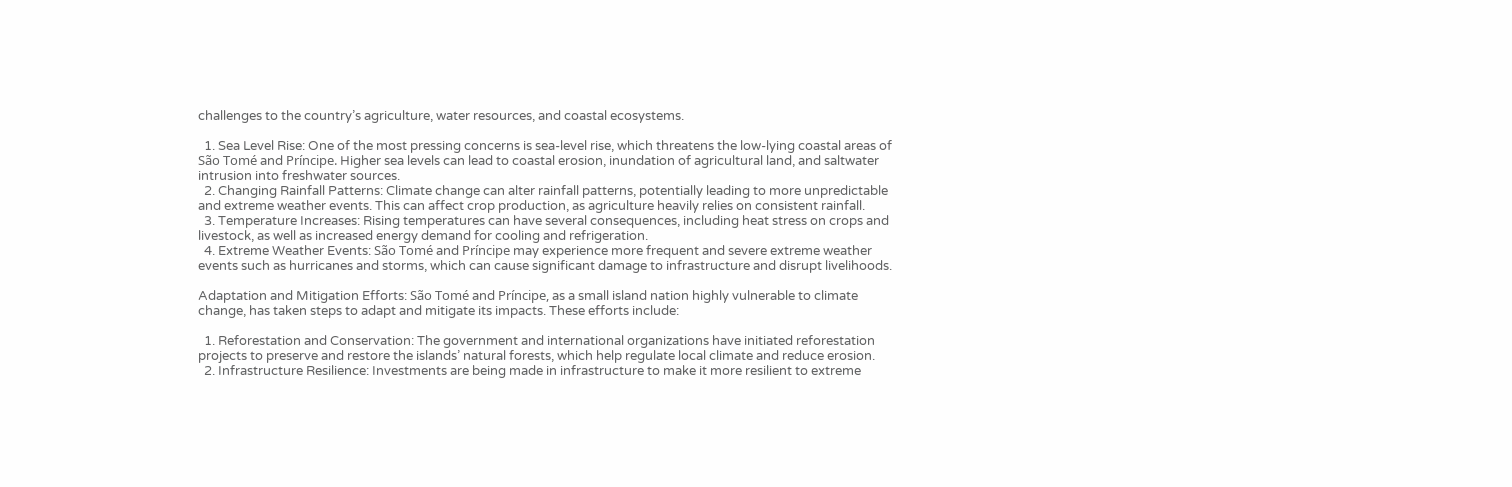challenges to the country’s agriculture, water resources, and coastal ecosystems.

  1. Sea Level Rise: One of the most pressing concerns is sea-level rise, which threatens the low-lying coastal areas of São Tomé and Príncipe. Higher sea levels can lead to coastal erosion, inundation of agricultural land, and saltwater intrusion into freshwater sources.
  2. Changing Rainfall Patterns: Climate change can alter rainfall patterns, potentially leading to more unpredictable and extreme weather events. This can affect crop production, as agriculture heavily relies on consistent rainfall.
  3. Temperature Increases: Rising temperatures can have several consequences, including heat stress on crops and livestock, as well as increased energy demand for cooling and refrigeration.
  4. Extreme Weather Events: São Tomé and Príncipe may experience more frequent and severe extreme weather events such as hurricanes and storms, which can cause significant damage to infrastructure and disrupt livelihoods.

Adaptation and Mitigation Efforts: São Tomé and Príncipe, as a small island nation highly vulnerable to climate change, has taken steps to adapt and mitigate its impacts. These efforts include:

  1. Reforestation and Conservation: The government and international organizations have initiated reforestation projects to preserve and restore the islands’ natural forests, which help regulate local climate and reduce erosion.
  2. Infrastructure Resilience: Investments are being made in infrastructure to make it more resilient to extreme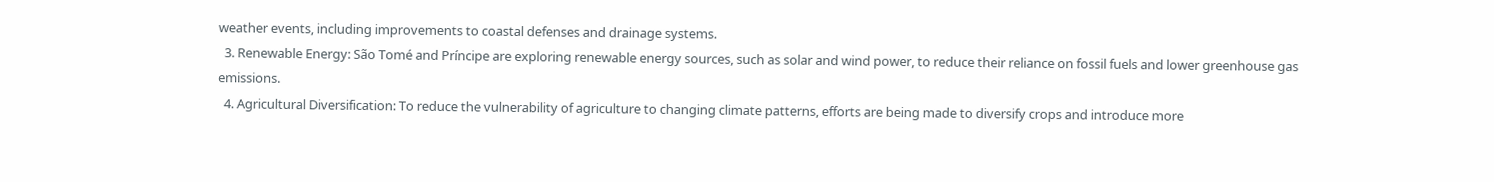weather events, including improvements to coastal defenses and drainage systems.
  3. Renewable Energy: São Tomé and Príncipe are exploring renewable energy sources, such as solar and wind power, to reduce their reliance on fossil fuels and lower greenhouse gas emissions.
  4. Agricultural Diversification: To reduce the vulnerability of agriculture to changing climate patterns, efforts are being made to diversify crops and introduce more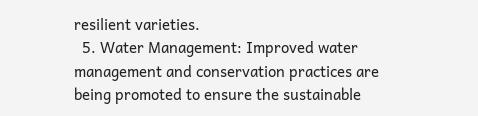resilient varieties.
  5. Water Management: Improved water management and conservation practices are being promoted to ensure the sustainable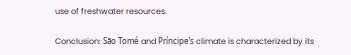use of freshwater resources.

Conclusion: São Tomé and Príncipe’s climate is characterized by its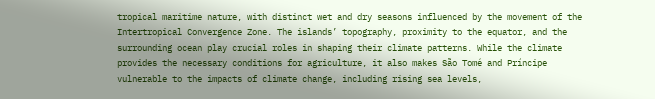tropical maritime nature, with distinct wet and dry seasons influenced by the movement of the Intertropical Convergence Zone. The islands’ topography, proximity to the equator, and the surrounding ocean play crucial roles in shaping their climate patterns. While the climate provides the necessary conditions for agriculture, it also makes São Tomé and Príncipe vulnerable to the impacts of climate change, including rising sea levels,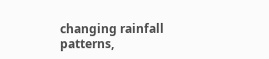changing rainfall patterns,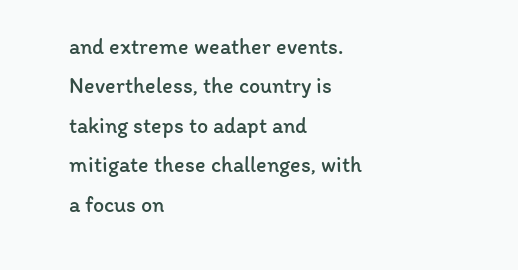and extreme weather events. Nevertheless, the country is taking steps to adapt and mitigate these challenges, with a focus on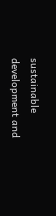sustainable development and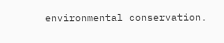environmental conservation.